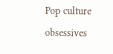Pop culture obsessives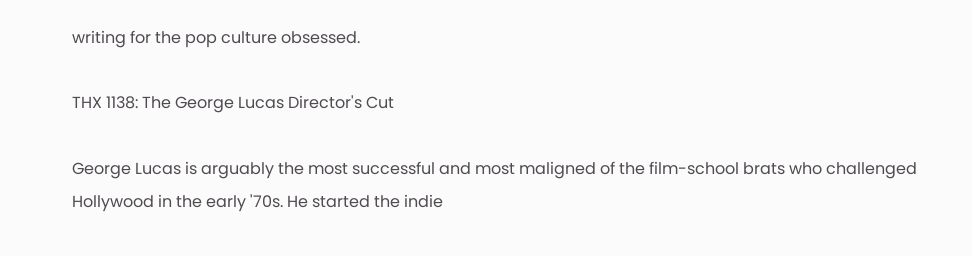writing for the pop culture obsessed.

THX 1138: The George Lucas Director's Cut

George Lucas is arguably the most successful and most maligned of the film-school brats who challenged Hollywood in the early '70s. He started the indie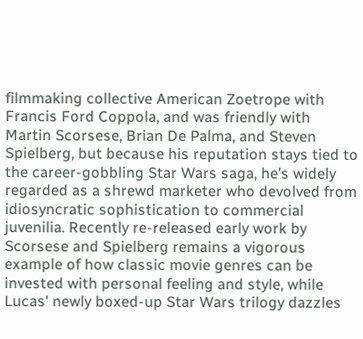filmmaking collective American Zoetrope with Francis Ford Coppola, and was friendly with Martin Scorsese, Brian De Palma, and Steven Spielberg, but because his reputation stays tied to the career-gobbling Star Wars saga, he's widely regarded as a shrewd marketer who devolved from idiosyncratic sophistication to commercial juvenilia. Recently re-released early work by Scorsese and Spielberg remains a vigorous example of how classic movie genres can be invested with personal feeling and style, while Lucas' newly boxed-up Star Wars trilogy dazzles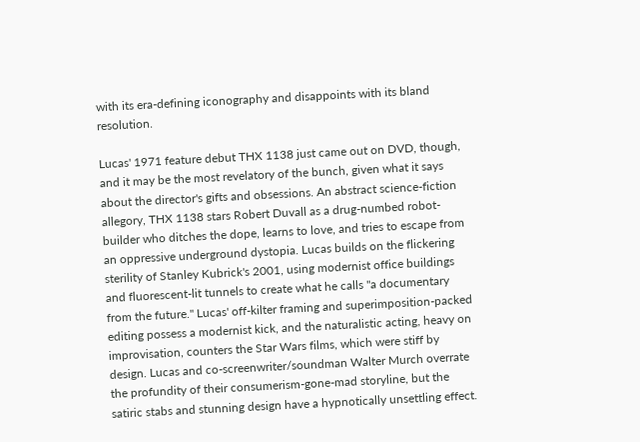with its era-defining iconography and disappoints with its bland resolution.

Lucas' 1971 feature debut THX 1138 just came out on DVD, though, and it may be the most revelatory of the bunch, given what it says about the director's gifts and obsessions. An abstract science-fiction allegory, THX 1138 stars Robert Duvall as a drug-numbed robot-builder who ditches the dope, learns to love, and tries to escape from an oppressive underground dystopia. Lucas builds on the flickering sterility of Stanley Kubrick's 2001, using modernist office buildings and fluorescent-lit tunnels to create what he calls "a documentary from the future." Lucas' off-kilter framing and superimposition-packed editing possess a modernist kick, and the naturalistic acting, heavy on improvisation, counters the Star Wars films, which were stiff by design. Lucas and co-screenwriter/soundman Walter Murch overrate the profundity of their consumerism-gone-mad storyline, but the satiric stabs and stunning design have a hypnotically unsettling effect.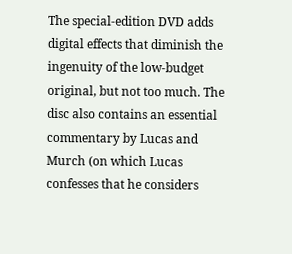The special-edition DVD adds digital effects that diminish the ingenuity of the low-budget original, but not too much. The disc also contains an essential commentary by Lucas and Murch (on which Lucas confesses that he considers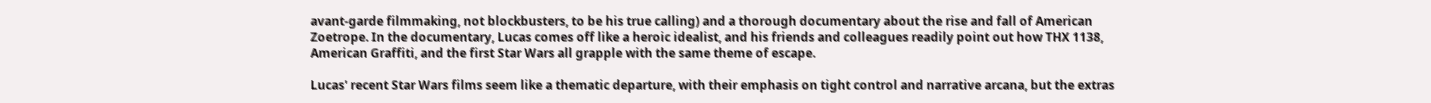avant-garde filmmaking, not blockbusters, to be his true calling) and a thorough documentary about the rise and fall of American Zoetrope. In the documentary, Lucas comes off like a heroic idealist, and his friends and colleagues readily point out how THX 1138, American Graffiti, and the first Star Wars all grapple with the same theme of escape.

Lucas' recent Star Wars films seem like a thematic departure, with their emphasis on tight control and narrative arcana, but the extras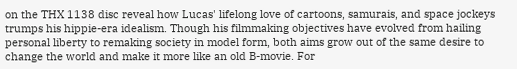on the THX 1138 disc reveal how Lucas' lifelong love of cartoons, samurais, and space jockeys trumps his hippie-era idealism. Though his filmmaking objectives have evolved from hailing personal liberty to remaking society in model form, both aims grow out of the same desire to change the world and make it more like an old B-movie. For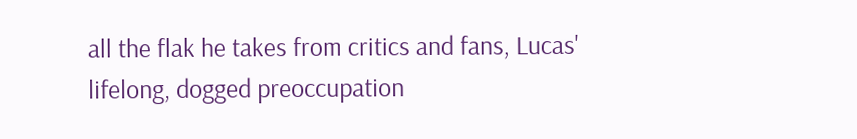all the flak he takes from critics and fans, Lucas' lifelong, dogged preoccupation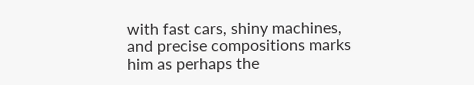with fast cars, shiny machines, and precise compositions marks him as perhaps the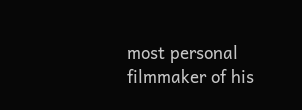most personal filmmaker of his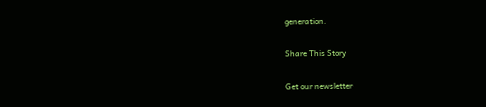generation.

Share This Story

Get our newsletter